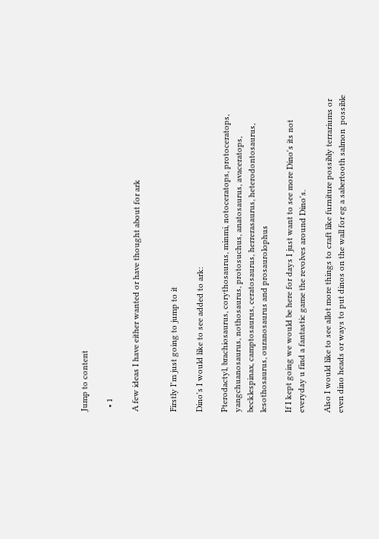Jump to content

  • 1

A few ideas I have either wanted or have thought about for ark


Firstly I'm just going to jump to it

Dino's I would like to see added to ark:

Pterodactyl, brachiosaurus, corythosaurus, minmi, notoceratops, protoceratops, yangchuanosaurus, nothosaurus, protosuchus, anatosaurus, avaceratops, becklespinax, camptosaurus, ceratosaurus, herrerasaurus, heterodontosaurus, lesothosaurus, ouranosaurus and prosaurolophus

If I kept going we would be here for days I just want to see more Dino's its not everyday u find a fantastic game the revolves around Dino's.

Also I would like to see allot more things to craft like furniture possibly terrariums or even dino heads or ways to put dinos on the wall for eg a sabertooth salmon  possible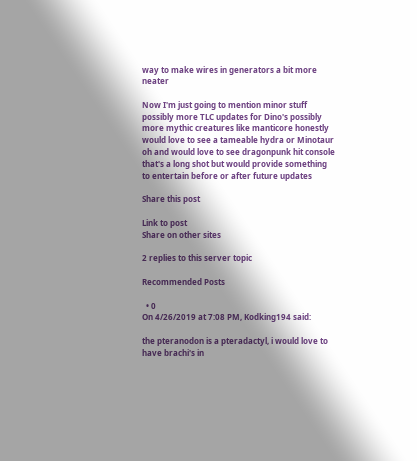way to make wires in generators a bit more neater

Now I'm just going to mention minor stuff possibly more TLC updates for Dino's possibly more mythic creatures like manticore honestly would love to see a tameable hydra or Minotaur oh and would love to see dragonpunk hit console that's a long shot but would provide something to entertain before or after future updates

Share this post

Link to post
Share on other sites

2 replies to this server topic

Recommended Posts

  • 0
On 4/26/2019 at 7:08 PM, Kodking194 said:

the pteranodon is a pteradactyl, i would love to have brachi's in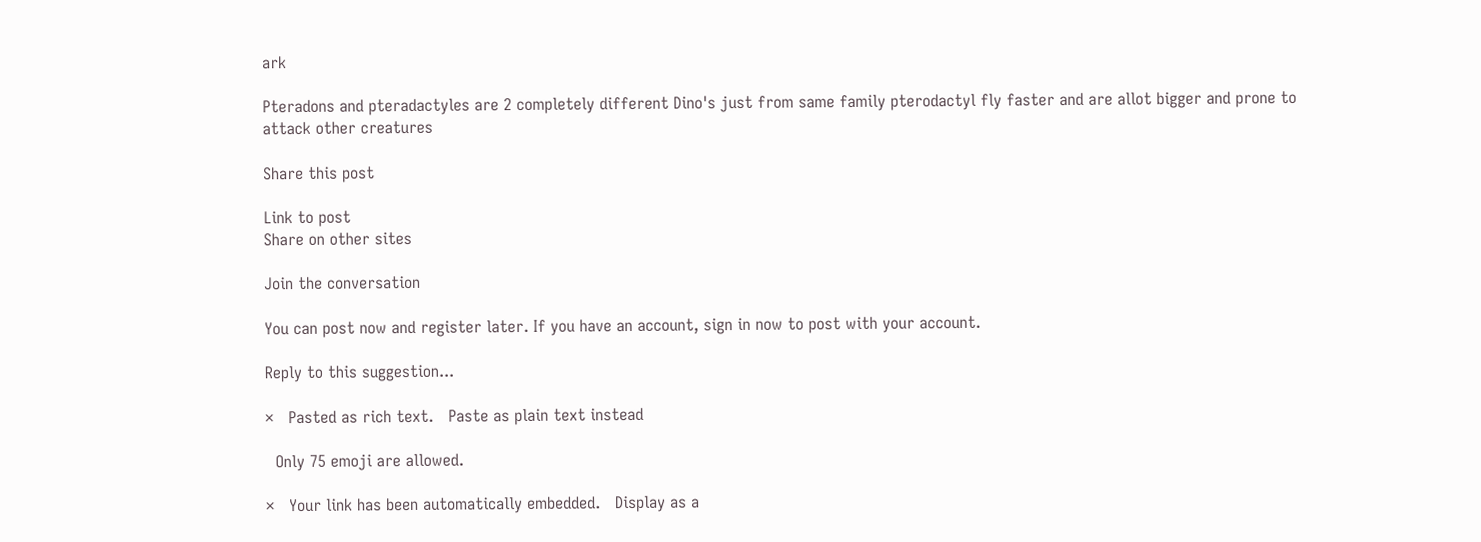ark

Pteradons and pteradactyles are 2 completely different Dino's just from same family pterodactyl fly faster and are allot bigger and prone to attack other creatures

Share this post

Link to post
Share on other sites

Join the conversation

You can post now and register later. If you have an account, sign in now to post with your account.

Reply to this suggestion...

×   Pasted as rich text.   Paste as plain text instead

  Only 75 emoji are allowed.

×   Your link has been automatically embedded.   Display as a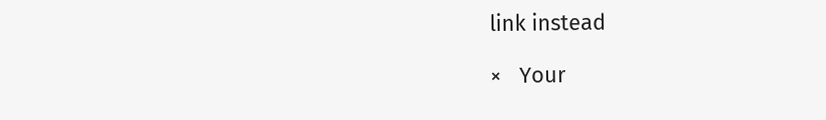link instead

×   Your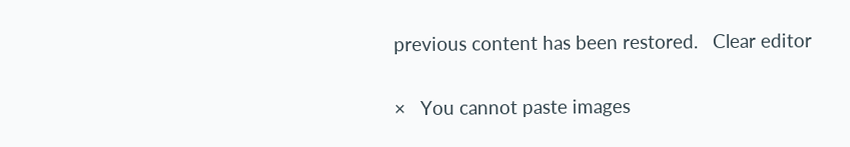previous content has been restored.   Clear editor

×   You cannot paste images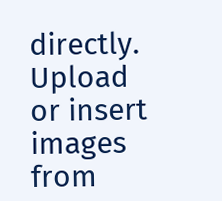directly. Upload or insert images from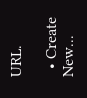URL.

  • Create New...